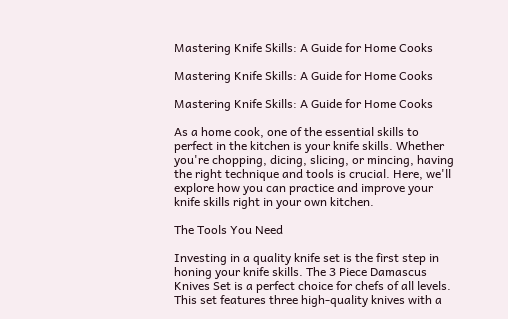Mastering Knife Skills: A Guide for Home Cooks

Mastering Knife Skills: A Guide for Home Cooks

Mastering Knife Skills: A Guide for Home Cooks

As a home cook, one of the essential skills to perfect in the kitchen is your knife skills. Whether you're chopping, dicing, slicing, or mincing, having the right technique and tools is crucial. Here, we'll explore how you can practice and improve your knife skills right in your own kitchen.

The Tools You Need

Investing in a quality knife set is the first step in honing your knife skills. The 3 Piece Damascus Knives Set is a perfect choice for chefs of all levels. This set features three high-quality knives with a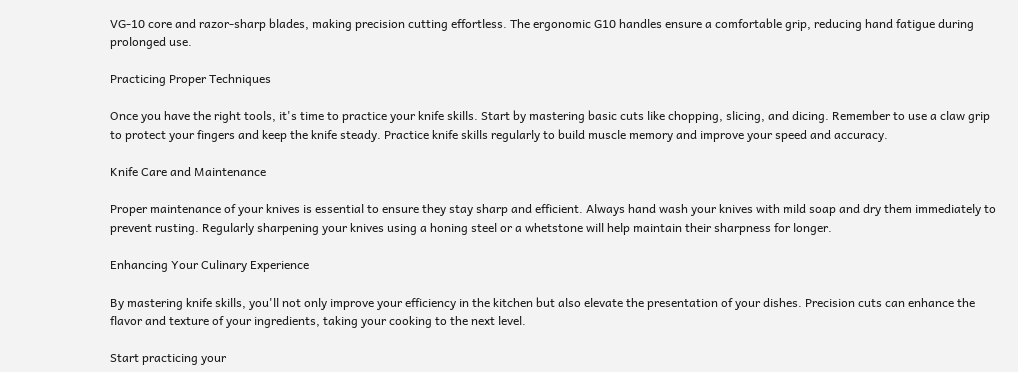VG-10 core and razor-sharp blades, making precision cutting effortless. The ergonomic G10 handles ensure a comfortable grip, reducing hand fatigue during prolonged use.

Practicing Proper Techniques

Once you have the right tools, it's time to practice your knife skills. Start by mastering basic cuts like chopping, slicing, and dicing. Remember to use a claw grip to protect your fingers and keep the knife steady. Practice knife skills regularly to build muscle memory and improve your speed and accuracy.

Knife Care and Maintenance

Proper maintenance of your knives is essential to ensure they stay sharp and efficient. Always hand wash your knives with mild soap and dry them immediately to prevent rusting. Regularly sharpening your knives using a honing steel or a whetstone will help maintain their sharpness for longer.

Enhancing Your Culinary Experience

By mastering knife skills, you'll not only improve your efficiency in the kitchen but also elevate the presentation of your dishes. Precision cuts can enhance the flavor and texture of your ingredients, taking your cooking to the next level.

Start practicing your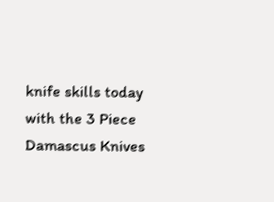knife skills today with the 3 Piece Damascus Knives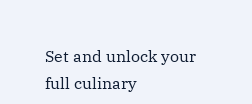Set and unlock your full culinary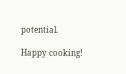potential.

Happy cooking!